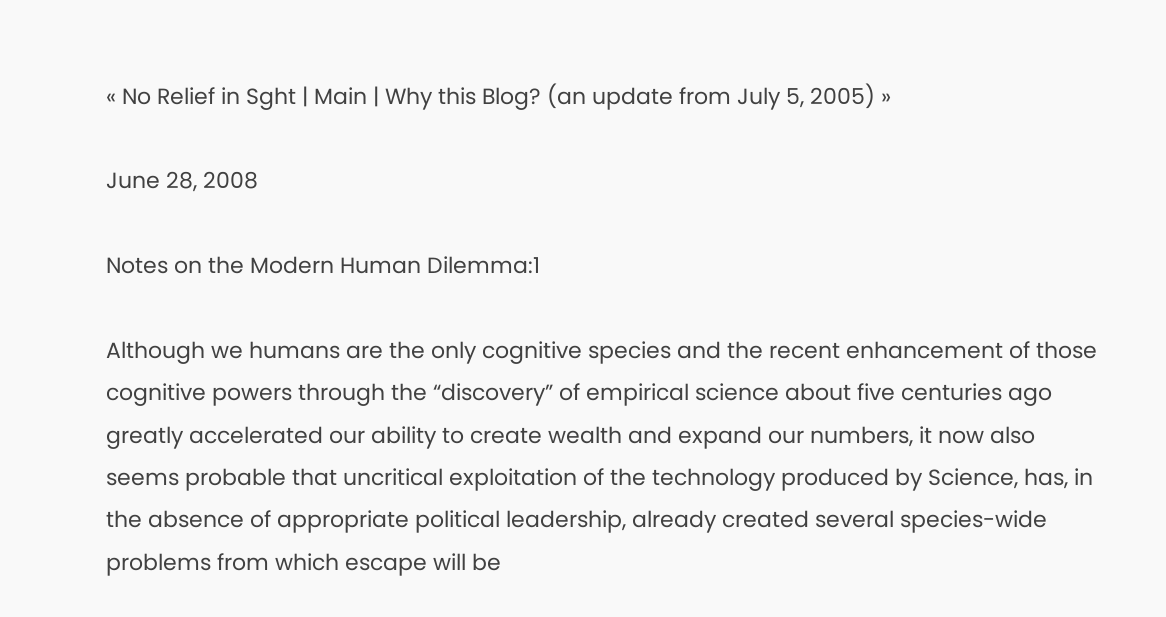« No Relief in Sght | Main | Why this Blog? (an update from July 5, 2005) »

June 28, 2008

Notes on the Modern Human Dilemma:1

Although we humans are the only cognitive species and the recent enhancement of those cognitive powers through the “discovery” of empirical science about five centuries ago greatly accelerated our ability to create wealth and expand our numbers, it now also seems probable that uncritical exploitation of the technology produced by Science, has, in the absence of appropriate political leadership, already created several species-wide problems from which escape will be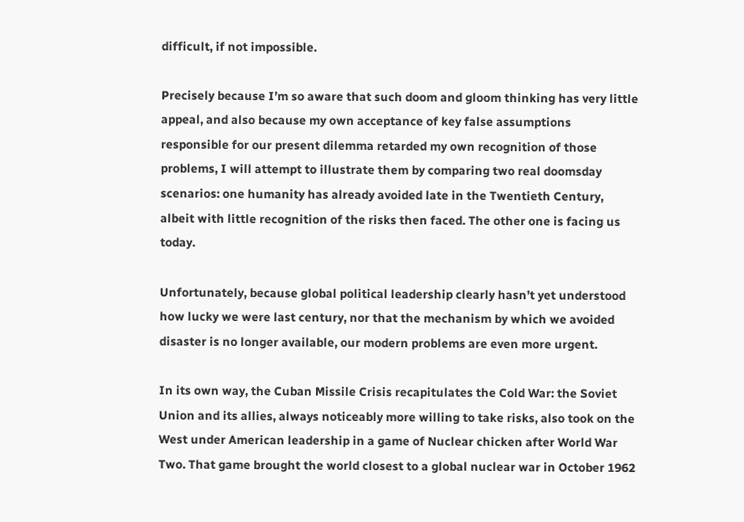difficult, if not impossible.

Precisely because I’m so aware that such doom and gloom thinking has very little appeal, and also because my own acceptance of key false assumptions responsible for our present dilemma retarded my own recognition of those problems, I will attempt to illustrate them by comparing two real doomsday scenarios: one humanity has already avoided late in the Twentieth Century, albeit with little recognition of the risks then faced. The other one is facing us today.

Unfortunately, because global political leadership clearly hasn’t yet understood how lucky we were last century, nor that the mechanism by which we avoided disaster is no longer available, our modern problems are even more urgent.

In its own way, the Cuban Missile Crisis recapitulates the Cold War: the Soviet Union and its allies, always noticeably more willing to take risks, also took on the West under American leadership in a game of Nuclear chicken after World War Two. That game brought the world closest to a global nuclear war in October 1962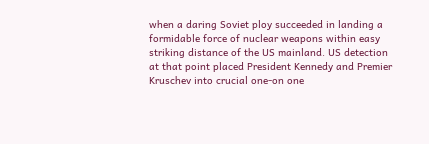when a daring Soviet ploy succeeded in landing a formidable force of nuclear weapons within easy striking distance of the US mainland. US detection at that point placed President Kennedy and Premier Kruschev into crucial one-on one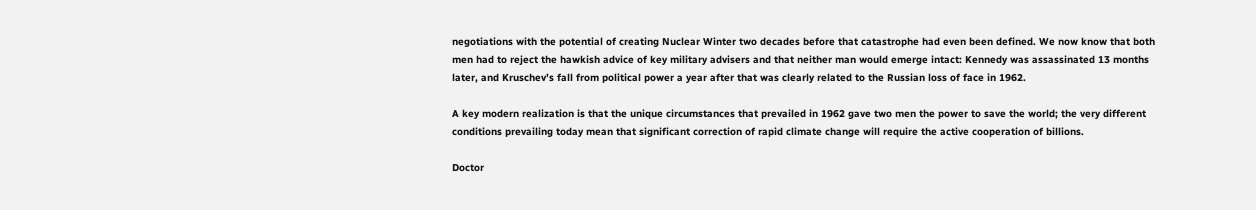negotiations with the potential of creating Nuclear Winter two decades before that catastrophe had even been defined. We now know that both men had to reject the hawkish advice of key military advisers and that neither man would emerge intact: Kennedy was assassinated 13 months later, and Kruschev’s fall from political power a year after that was clearly related to the Russian loss of face in 1962.

A key modern realization is that the unique circumstances that prevailed in 1962 gave two men the power to save the world; the very different conditions prevailing today mean that significant correction of rapid climate change will require the active cooperation of billions.

Doctor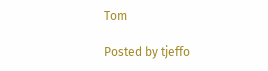Tom

Posted by tjeffo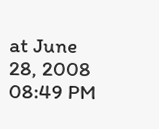at June 28, 2008 08:49 PM